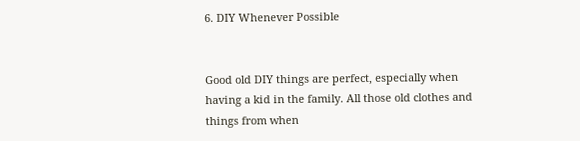6. DIY Whenever Possible


Good old DIY things are perfect, especially when having a kid in the family. All those old clothes and things from when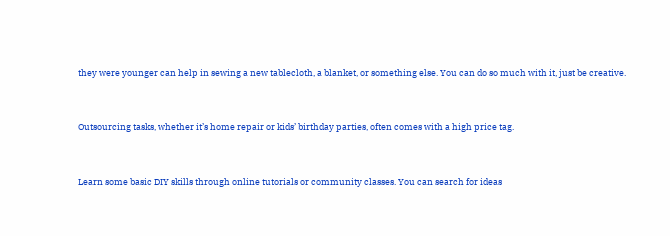they were younger can help in sewing a new tablecloth, a blanket, or something else. You can do so much with it, just be creative.


Outsourcing tasks, whether it’s home repair or kids’ birthday parties, often comes with a high price tag.


Learn some basic DIY skills through online tutorials or community classes. You can search for ideas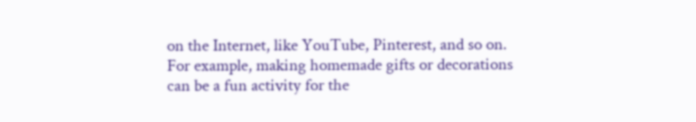on the Internet, like YouTube, Pinterest, and so on. For example, making homemade gifts or decorations can be a fun activity for the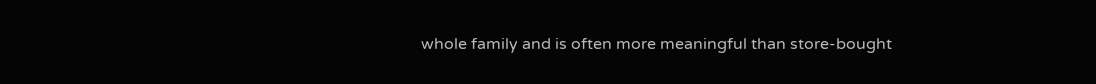whole family and is often more meaningful than store-bought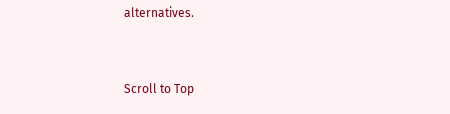alternatives.


Scroll to Top